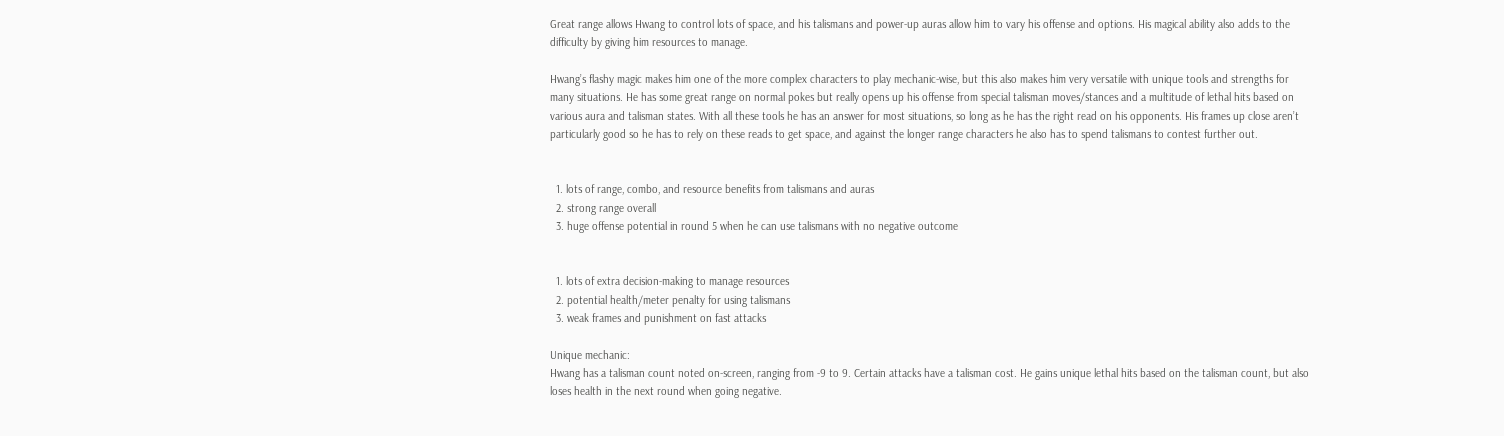Great range allows Hwang to control lots of space, and his talismans and power-up auras allow him to vary his offense and options. His magical ability also adds to the difficulty by giving him resources to manage.

Hwang’s flashy magic makes him one of the more complex characters to play mechanic-wise, but this also makes him very versatile with unique tools and strengths for many situations. He has some great range on normal pokes but really opens up his offense from special talisman moves/stances and a multitude of lethal hits based on various aura and talisman states. With all these tools he has an answer for most situations, so long as he has the right read on his opponents. His frames up close aren’t particularly good so he has to rely on these reads to get space, and against the longer range characters he also has to spend talismans to contest further out.


  1. lots of range, combo, and resource benefits from talismans and auras
  2. strong range overall
  3. huge offense potential in round 5 when he can use talismans with no negative outcome


  1. lots of extra decision-making to manage resources
  2. potential health/meter penalty for using talismans
  3. weak frames and punishment on fast attacks

Unique mechanic:
Hwang has a talisman count noted on-screen, ranging from -9 to 9. Certain attacks have a talisman cost. He gains unique lethal hits based on the talisman count, but also loses health in the next round when going negative.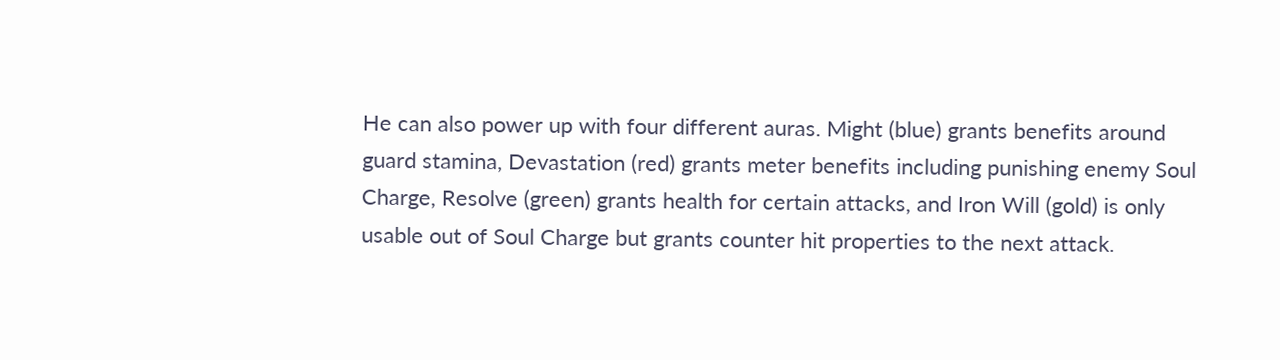He can also power up with four different auras. Might (blue) grants benefits around guard stamina, Devastation (red) grants meter benefits including punishing enemy Soul Charge, Resolve (green) grants health for certain attacks, and Iron Will (gold) is only usable out of Soul Charge but grants counter hit properties to the next attack.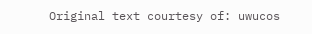Original text courtesy of: uwucos